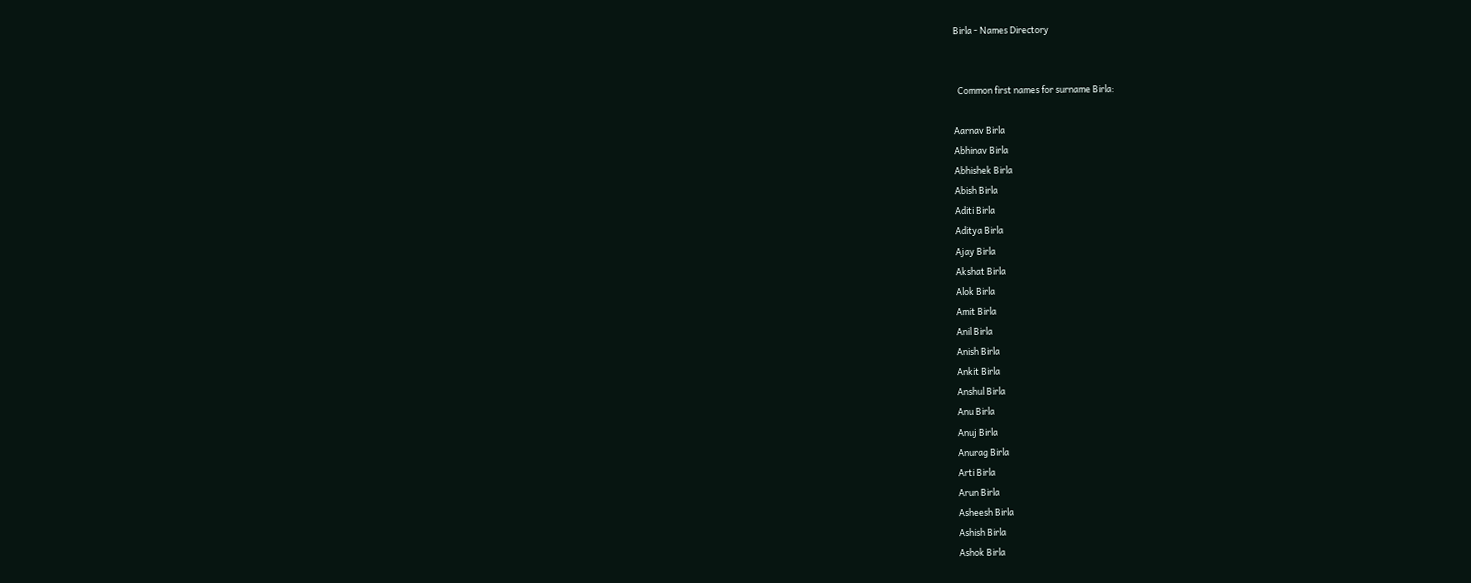Birla - Names Directory


  Common first names for surname Birla:

Aarnav Birla
Abhinav Birla
Abhishek Birla
Abish Birla
Aditi Birla
Aditya Birla
Ajay Birla
Akshat Birla
Alok Birla
Amit Birla
Anil Birla
Anish Birla
Ankit Birla
Anshul Birla
Anu Birla
Anuj Birla
Anurag Birla
Arti Birla
Arun Birla
Asheesh Birla
Ashish Birla
Ashok Birla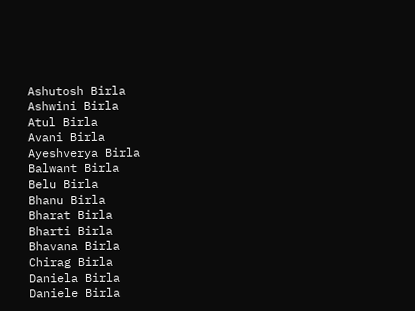Ashutosh Birla
Ashwini Birla
Atul Birla
Avani Birla
Ayeshverya Birla
Balwant Birla
Belu Birla
Bhanu Birla
Bharat Birla
Bharti Birla
Bhavana Birla
Chirag Birla
Daniela Birla
Daniele Birla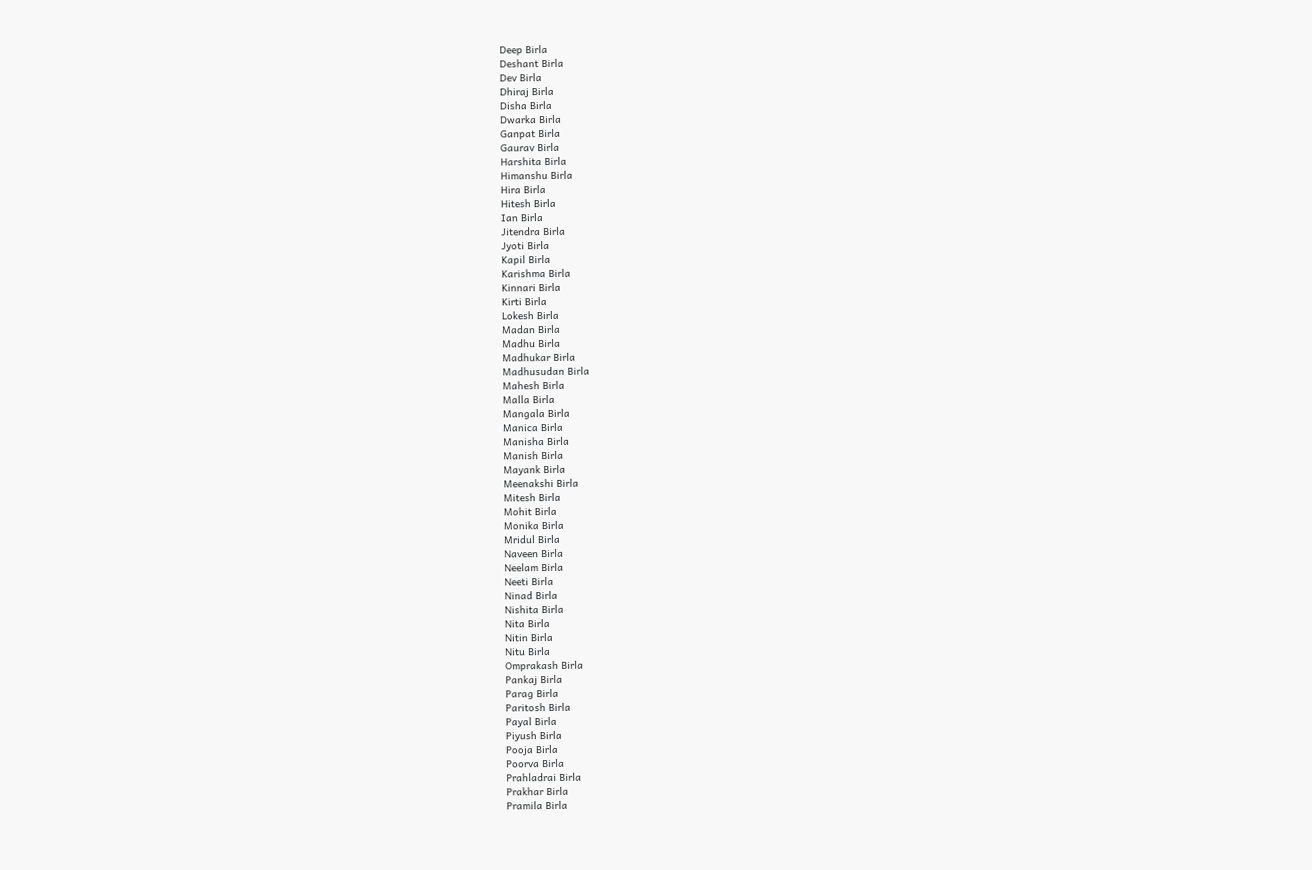Deep Birla
Deshant Birla
Dev Birla
Dhiraj Birla
Disha Birla
Dwarka Birla
Ganpat Birla
Gaurav Birla
Harshita Birla
Himanshu Birla
Hira Birla
Hitesh Birla
Ian Birla
Jitendra Birla
Jyoti Birla
Kapil Birla
Karishma Birla
Kinnari Birla
Kirti Birla
Lokesh Birla
Madan Birla
Madhu Birla
Madhukar Birla
Madhusudan Birla
Mahesh Birla
Malla Birla
Mangala Birla
Manica Birla
Manisha Birla
Manish Birla
Mayank Birla
Meenakshi Birla
Mitesh Birla
Mohit Birla
Monika Birla
Mridul Birla
Naveen Birla
Neelam Birla
Neeti Birla
Ninad Birla
Nishita Birla
Nita Birla
Nitin Birla
Nitu Birla
Omprakash Birla
Pankaj Birla
Parag Birla
Paritosh Birla
Payal Birla
Piyush Birla
Pooja Birla
Poorva Birla
Prahladrai Birla
Prakhar Birla
Pramila Birla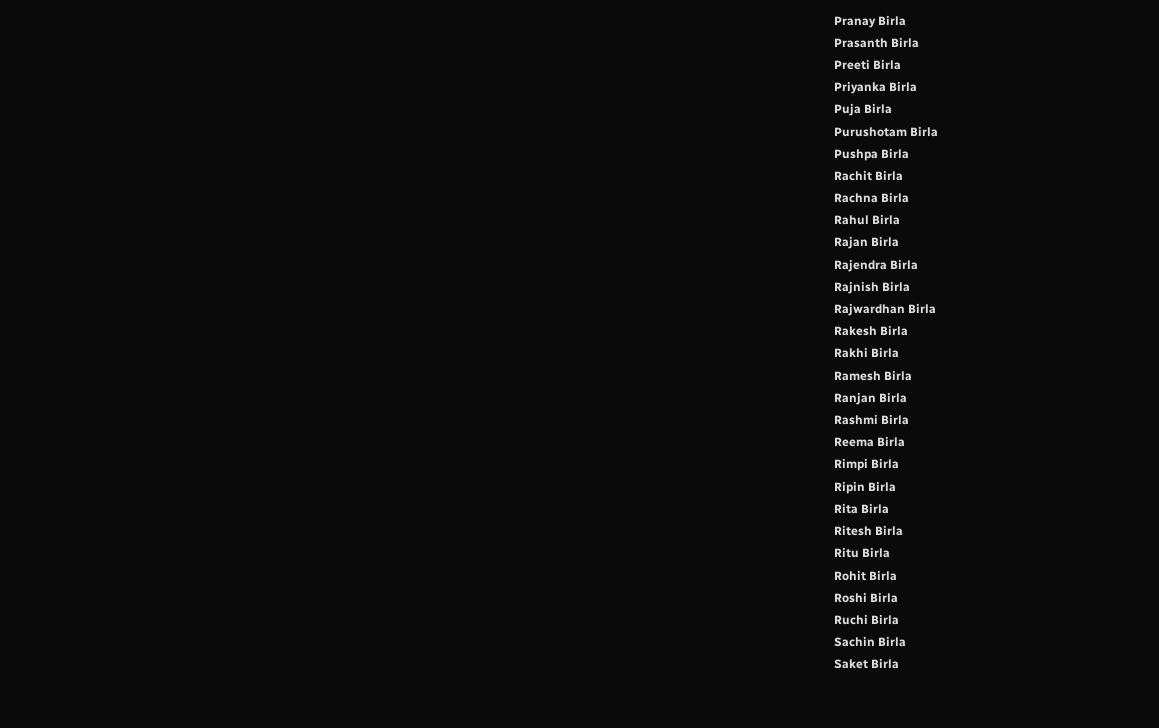Pranay Birla
Prasanth Birla
Preeti Birla
Priyanka Birla
Puja Birla
Purushotam Birla
Pushpa Birla
Rachit Birla
Rachna Birla
Rahul Birla
Rajan Birla
Rajendra Birla
Rajnish Birla
Rajwardhan Birla
Rakesh Birla
Rakhi Birla
Ramesh Birla
Ranjan Birla
Rashmi Birla
Reema Birla
Rimpi Birla
Ripin Birla
Rita Birla
Ritesh Birla
Ritu Birla
Rohit Birla
Roshi Birla
Ruchi Birla
Sachin Birla
Saket Birla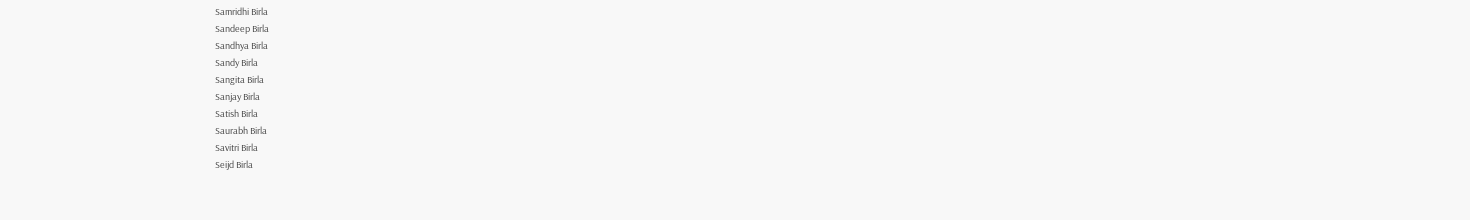Samridhi Birla
Sandeep Birla
Sandhya Birla
Sandy Birla
Sangita Birla
Sanjay Birla
Satish Birla
Saurabh Birla
Savitri Birla
Seijd Birla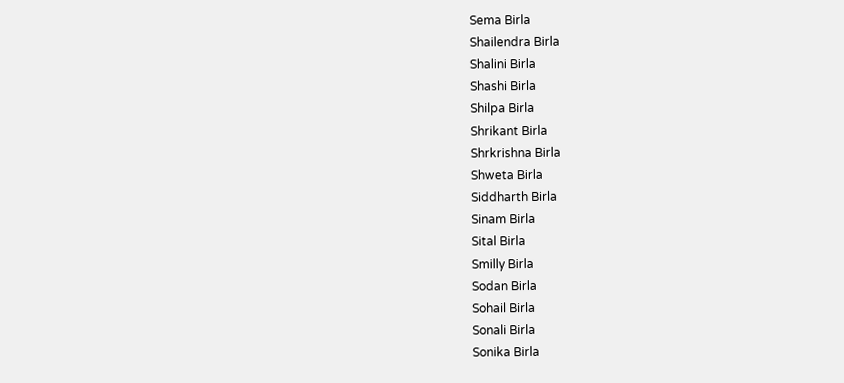Sema Birla
Shailendra Birla
Shalini Birla
Shashi Birla
Shilpa Birla
Shrikant Birla
Shrkrishna Birla
Shweta Birla
Siddharth Birla
Sinam Birla
Sital Birla
Smilly Birla
Sodan Birla
Sohail Birla
Sonali Birla
Sonika Birla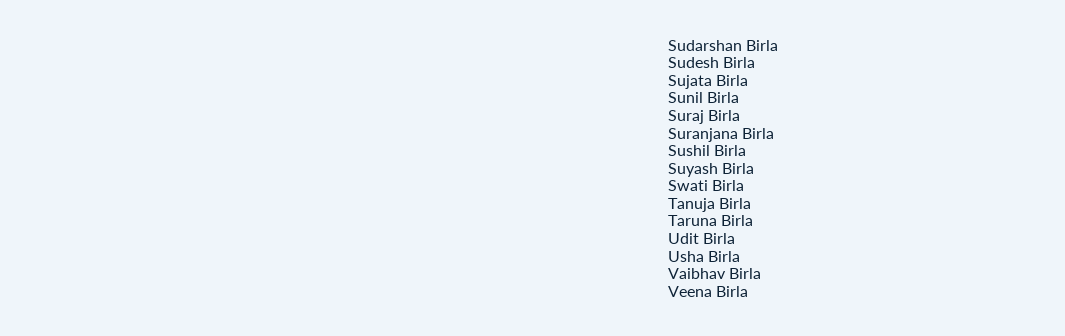Sudarshan Birla
Sudesh Birla
Sujata Birla
Sunil Birla
Suraj Birla
Suranjana Birla
Sushil Birla
Suyash Birla
Swati Birla
Tanuja Birla
Taruna Birla
Udit Birla
Usha Birla
Vaibhav Birla
Veena Birla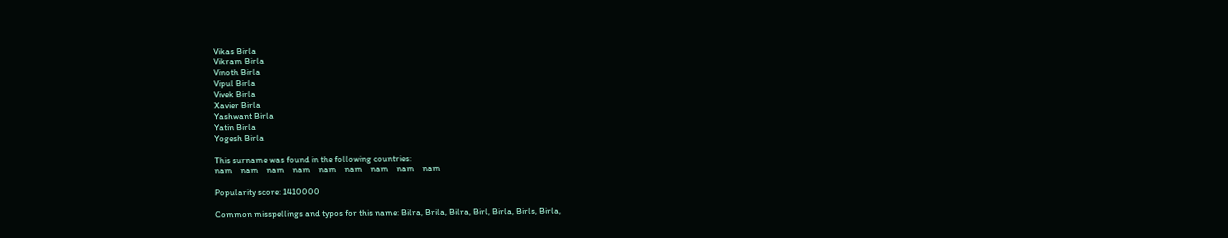Vikas Birla
Vikram Birla
Vinoth Birla
Vipul Birla
Vivek Birla
Xavier Birla
Yashwant Birla
Yatin Birla
Yogesh Birla

This surname was found in the following countries:
nam    nam    nam    nam    nam    nam    nam    nam    nam

Popularity score: 1410000

Common misspellings and typos for this name: Bilra, Brila, Bilra, Birl, Birla, Birls, Birla,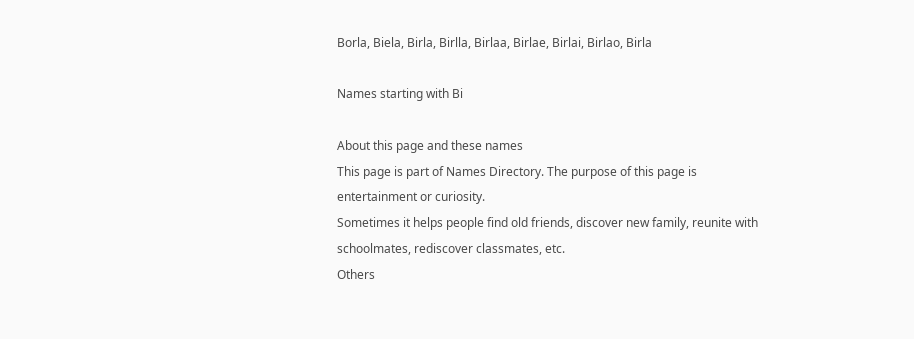Borla, Biela, Birla, Birlla, Birlaa, Birlae, Birlai, Birlao, Birla

Names starting with Bi

About this page and these names
This page is part of Names Directory. The purpose of this page is entertainment or curiosity.
Sometimes it helps people find old friends, discover new family, reunite with schoolmates, rediscover classmates, etc.
Others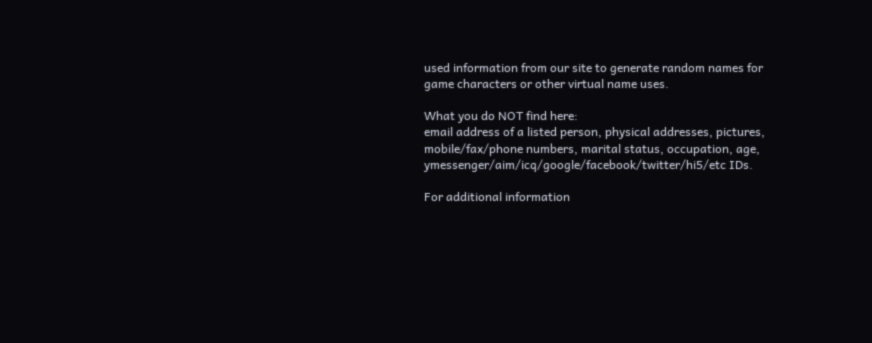used information from our site to generate random names for game characters or other virtual name uses.

What you do NOT find here:
email address of a listed person, physical addresses, pictures, mobile/fax/phone numbers, marital status, occupation, age, ymessenger/aim/icq/google/facebook/twitter/hi5/etc IDs.

For additional information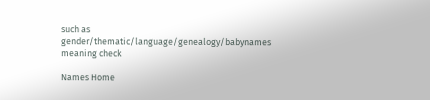such as gender/thematic/language/genealogy/babynames meaning check

Names Home